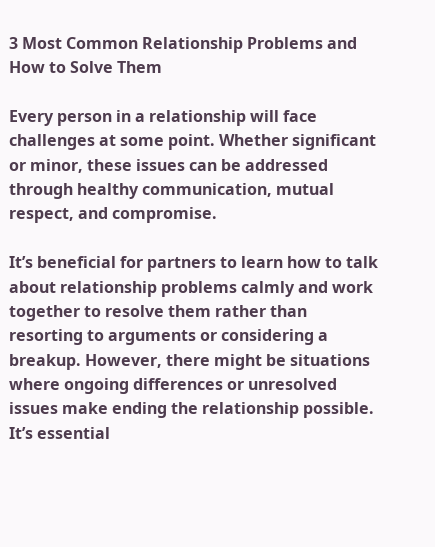3 Most Common Relationship Problems and How to Solve Them

Every person in a relationship will face challenges at some point. Whether significant or minor, these issues can be addressed through healthy communication, mutual respect, and compromise.

It’s beneficial for partners to learn how to talk about relationship problems calmly and work together to resolve them rather than resorting to arguments or considering a breakup. However, there might be situations where ongoing differences or unresolved issues make ending the relationship possible. It’s essential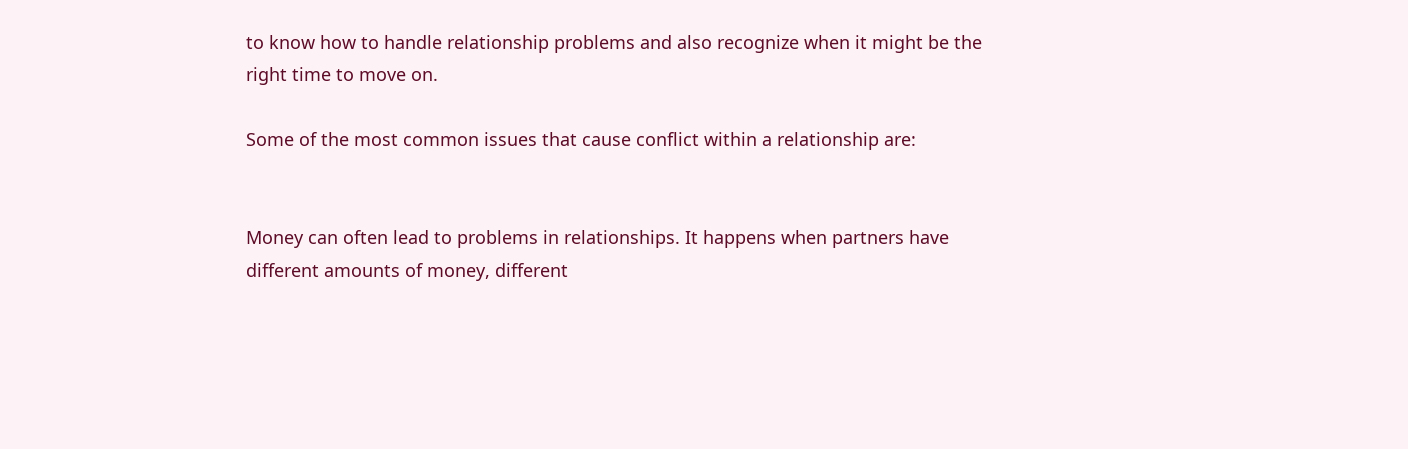to know how to handle relationship problems and also recognize when it might be the right time to move on.

Some of the most common issues that cause conflict within a relationship are:


Money can often lead to problems in relationships. It happens when partners have different amounts of money, different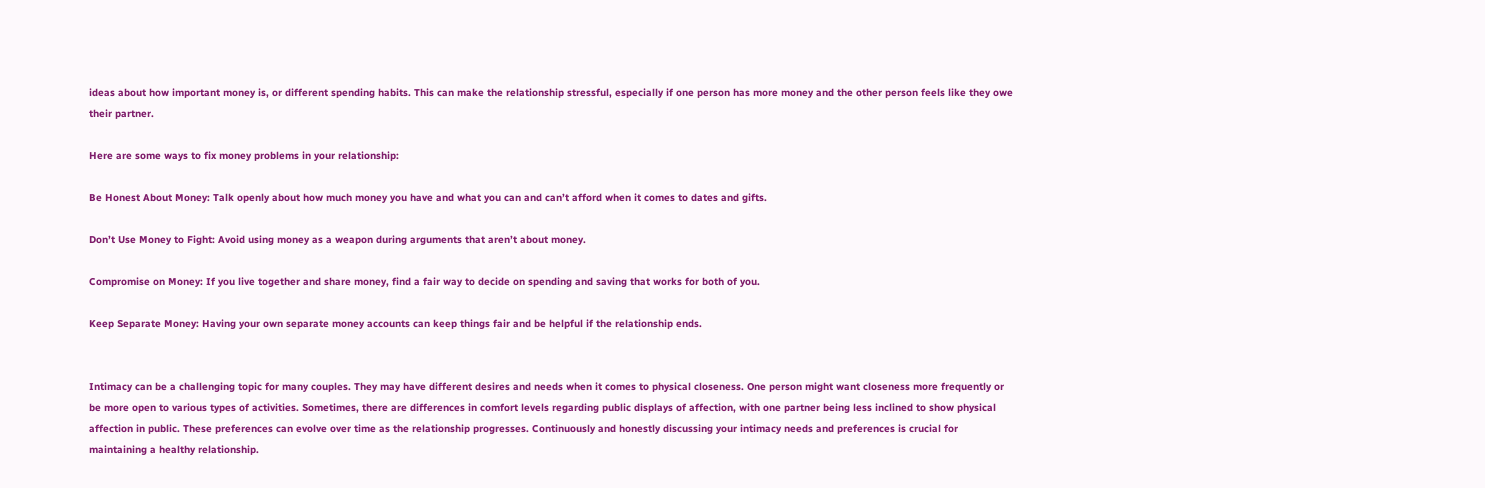ideas about how important money is, or different spending habits. This can make the relationship stressful, especially if one person has more money and the other person feels like they owe their partner.

Here are some ways to fix money problems in your relationship:

Be Honest About Money: Talk openly about how much money you have and what you can and can’t afford when it comes to dates and gifts.

Don’t Use Money to Fight: Avoid using money as a weapon during arguments that aren’t about money.

Compromise on Money: If you live together and share money, find a fair way to decide on spending and saving that works for both of you.

Keep Separate Money: Having your own separate money accounts can keep things fair and be helpful if the relationship ends.


Intimacy can be a challenging topic for many couples. They may have different desires and needs when it comes to physical closeness. One person might want closeness more frequently or be more open to various types of activities. Sometimes, there are differences in comfort levels regarding public displays of affection, with one partner being less inclined to show physical affection in public. These preferences can evolve over time as the relationship progresses. Continuously and honestly discussing your intimacy needs and preferences is crucial for maintaining a healthy relationship.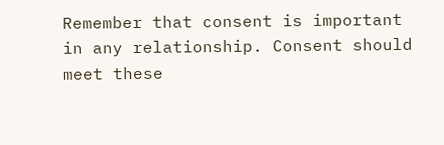Remember that consent is important in any relationship. Consent should meet these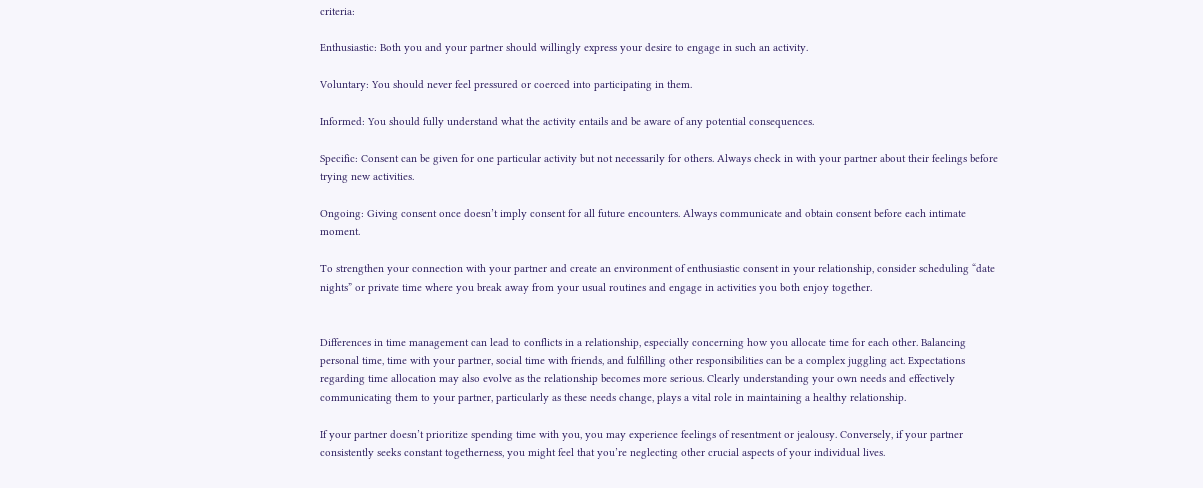criteria:

Enthusiastic: Both you and your partner should willingly express your desire to engage in such an activity.

Voluntary: You should never feel pressured or coerced into participating in them.

Informed: You should fully understand what the activity entails and be aware of any potential consequences.

Specific: Consent can be given for one particular activity but not necessarily for others. Always check in with your partner about their feelings before trying new activities.

Ongoing: Giving consent once doesn’t imply consent for all future encounters. Always communicate and obtain consent before each intimate moment.

To strengthen your connection with your partner and create an environment of enthusiastic consent in your relationship, consider scheduling “date nights” or private time where you break away from your usual routines and engage in activities you both enjoy together.


Differences in time management can lead to conflicts in a relationship, especially concerning how you allocate time for each other. Balancing personal time, time with your partner, social time with friends, and fulfilling other responsibilities can be a complex juggling act. Expectations regarding time allocation may also evolve as the relationship becomes more serious. Clearly understanding your own needs and effectively communicating them to your partner, particularly as these needs change, plays a vital role in maintaining a healthy relationship.

If your partner doesn’t prioritize spending time with you, you may experience feelings of resentment or jealousy. Conversely, if your partner consistently seeks constant togetherness, you might feel that you’re neglecting other crucial aspects of your individual lives.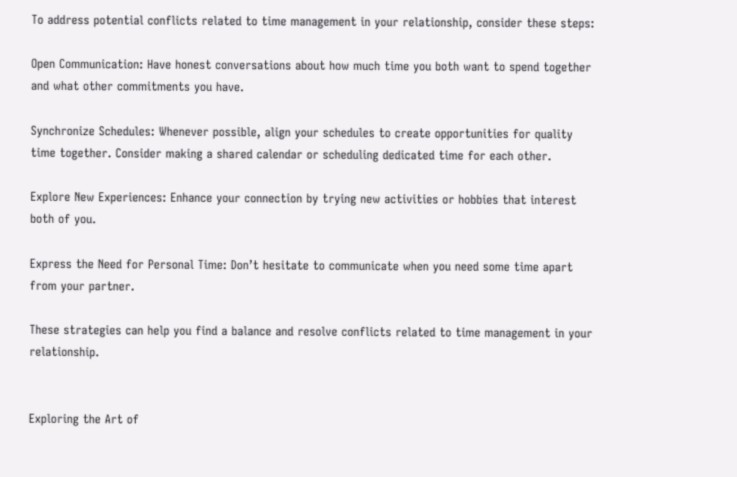To address potential conflicts related to time management in your relationship, consider these steps:

Open Communication: Have honest conversations about how much time you both want to spend together and what other commitments you have.

Synchronize Schedules: Whenever possible, align your schedules to create opportunities for quality time together. Consider making a shared calendar or scheduling dedicated time for each other.

Explore New Experiences: Enhance your connection by trying new activities or hobbies that interest both of you.

Express the Need for Personal Time: Don’t hesitate to communicate when you need some time apart from your partner.

These strategies can help you find a balance and resolve conflicts related to time management in your relationship.


Exploring the Art of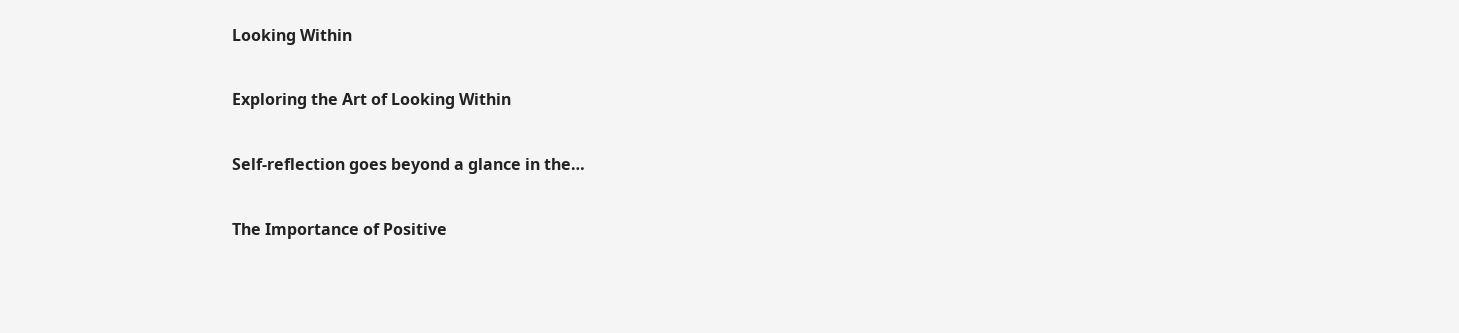Looking Within

Exploring the Art of Looking Within

Self-reflection goes beyond a glance in the…

The Importance of Positive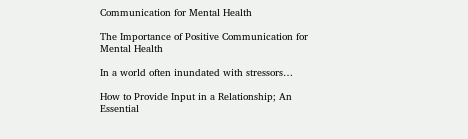Communication for Mental Health

The Importance of Positive Communication for Mental Health

In a world often inundated with stressors…

How to Provide Input in a Relationship; An Essential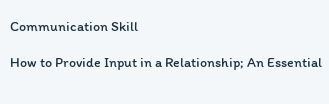Communication Skill

How to Provide Input in a Relationship; An Essential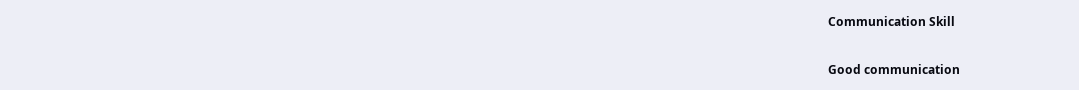Communication Skill

Good communication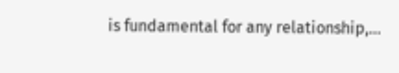is fundamental for any relationship,…